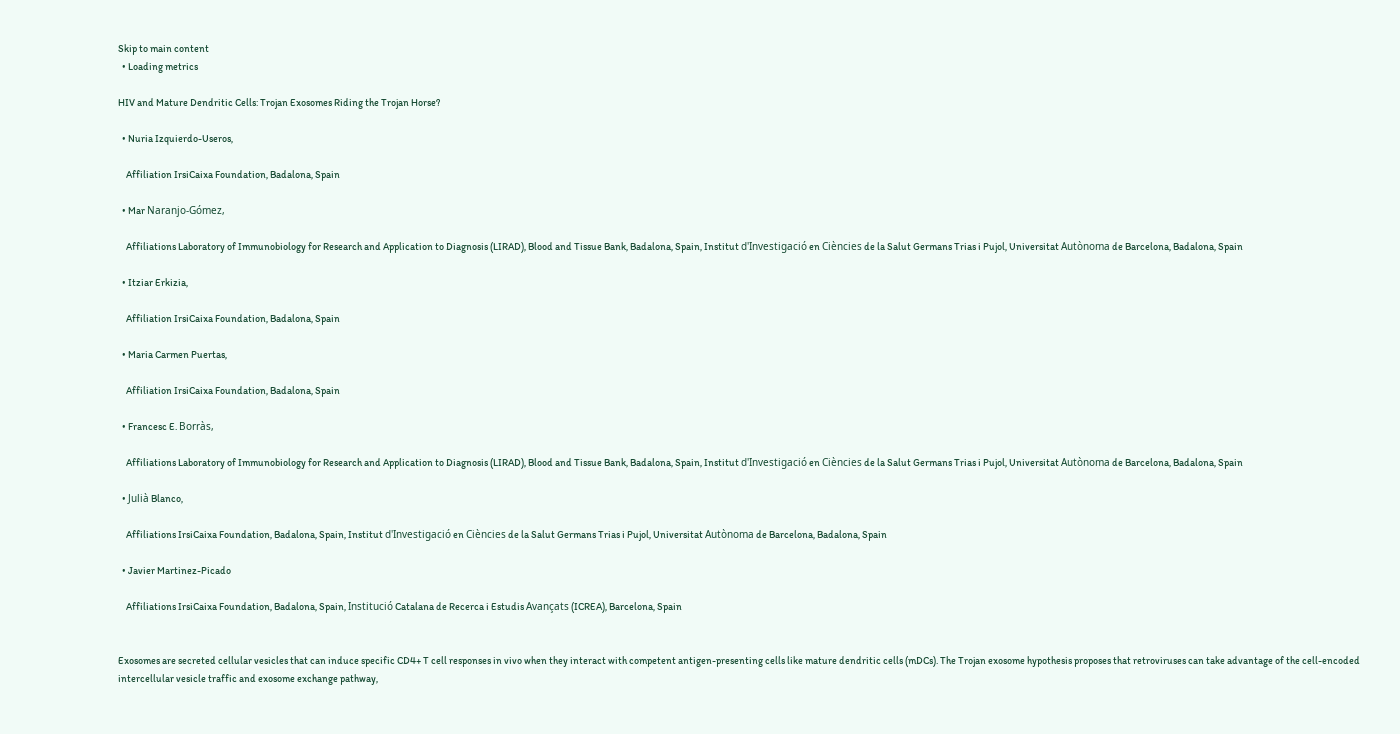Skip to main content
  • Loading metrics

HIV and Mature Dendritic Cells: Trojan Exosomes Riding the Trojan Horse?

  • Nuria Izquierdo-Useros,

    Affiliation IrsiCaixa Foundation, Badalona, Spain

  • Mar Naranjo-Gómez,

    Affiliations Laboratory of Immunobiology for Research and Application to Diagnosis (LIRAD), Blood and Tissue Bank, Badalona, Spain, Institut d'Investigació en Ciències de la Salut Germans Trias i Pujol, Universitat Autònoma de Barcelona, Badalona, Spain

  • Itziar Erkizia,

    Affiliation IrsiCaixa Foundation, Badalona, Spain

  • Maria Carmen Puertas,

    Affiliation IrsiCaixa Foundation, Badalona, Spain

  • Francesc E. Borràs,

    Affiliations Laboratory of Immunobiology for Research and Application to Diagnosis (LIRAD), Blood and Tissue Bank, Badalona, Spain, Institut d'Investigació en Ciències de la Salut Germans Trias i Pujol, Universitat Autònoma de Barcelona, Badalona, Spain

  • Julià Blanco,

    Affiliations IrsiCaixa Foundation, Badalona, Spain, Institut d'Investigació en Ciències de la Salut Germans Trias i Pujol, Universitat Autònoma de Barcelona, Badalona, Spain

  • Javier Martinez-Picado

    Affiliations IrsiCaixa Foundation, Badalona, Spain, Institució Catalana de Recerca i Estudis Avançats (ICREA), Barcelona, Spain


Exosomes are secreted cellular vesicles that can induce specific CD4+ T cell responses in vivo when they interact with competent antigen-presenting cells like mature dendritic cells (mDCs). The Trojan exosome hypothesis proposes that retroviruses can take advantage of the cell-encoded intercellular vesicle traffic and exosome exchange pathway,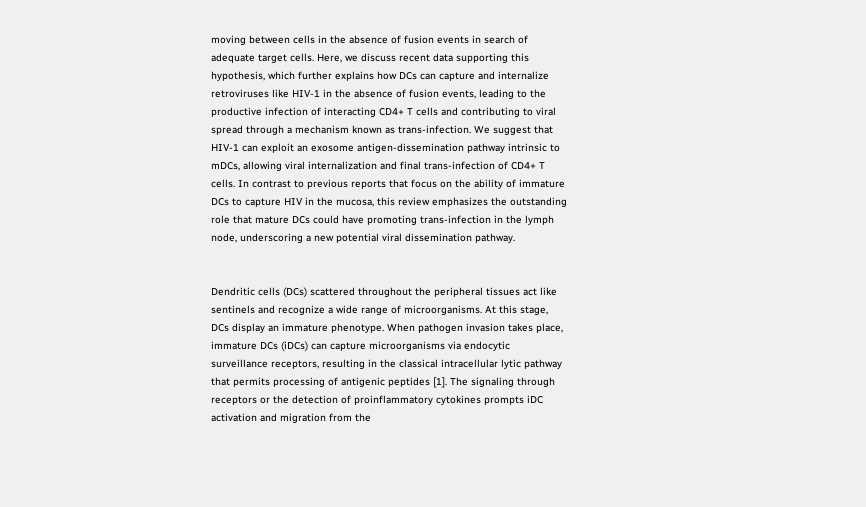moving between cells in the absence of fusion events in search of adequate target cells. Here, we discuss recent data supporting this hypothesis, which further explains how DCs can capture and internalize retroviruses like HIV-1 in the absence of fusion events, leading to the productive infection of interacting CD4+ T cells and contributing to viral spread through a mechanism known as trans-infection. We suggest that HIV-1 can exploit an exosome antigen-dissemination pathway intrinsic to mDCs, allowing viral internalization and final trans-infection of CD4+ T cells. In contrast to previous reports that focus on the ability of immature DCs to capture HIV in the mucosa, this review emphasizes the outstanding role that mature DCs could have promoting trans-infection in the lymph node, underscoring a new potential viral dissemination pathway.


Dendritic cells (DCs) scattered throughout the peripheral tissues act like sentinels and recognize a wide range of microorganisms. At this stage, DCs display an immature phenotype. When pathogen invasion takes place, immature DCs (iDCs) can capture microorganisms via endocytic surveillance receptors, resulting in the classical intracellular lytic pathway that permits processing of antigenic peptides [1]. The signaling through receptors or the detection of proinflammatory cytokines prompts iDC activation and migration from the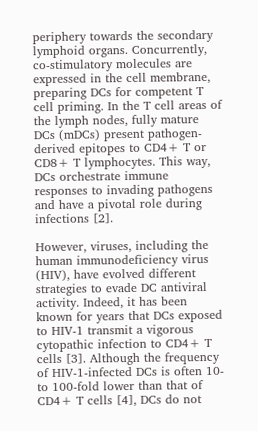periphery towards the secondary lymphoid organs. Concurrently, co-stimulatory molecules are expressed in the cell membrane, preparing DCs for competent T cell priming. In the T cell areas of the lymph nodes, fully mature DCs (mDCs) present pathogen-derived epitopes to CD4+ T or CD8+ T lymphocytes. This way, DCs orchestrate immune responses to invading pathogens and have a pivotal role during infections [2].

However, viruses, including the human immunodeficiency virus (HIV), have evolved different strategies to evade DC antiviral activity. Indeed, it has been known for years that DCs exposed to HIV-1 transmit a vigorous cytopathic infection to CD4+ T cells [3]. Although the frequency of HIV-1-infected DCs is often 10- to 100-fold lower than that of CD4+ T cells [4], DCs do not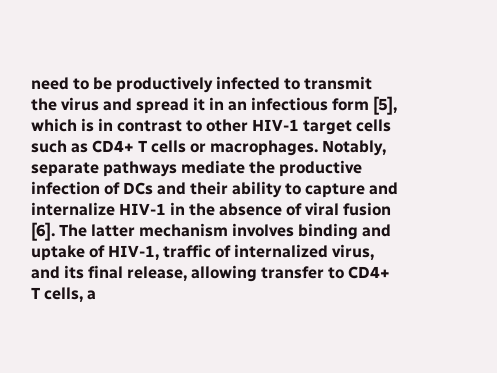need to be productively infected to transmit the virus and spread it in an infectious form [5], which is in contrast to other HIV-1 target cells such as CD4+ T cells or macrophages. Notably, separate pathways mediate the productive infection of DCs and their ability to capture and internalize HIV-1 in the absence of viral fusion [6]. The latter mechanism involves binding and uptake of HIV-1, traffic of internalized virus, and its final release, allowing transfer to CD4+ T cells, a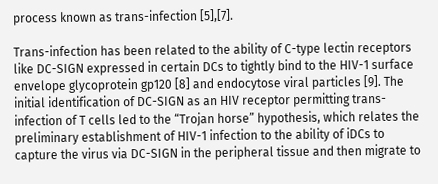process known as trans-infection [5],[7].

Trans-infection has been related to the ability of C-type lectin receptors like DC-SIGN expressed in certain DCs to tightly bind to the HIV-1 surface envelope glycoprotein gp120 [8] and endocytose viral particles [9]. The initial identification of DC-SIGN as an HIV receptor permitting trans-infection of T cells led to the “Trojan horse” hypothesis, which relates the preliminary establishment of HIV-1 infection to the ability of iDCs to capture the virus via DC-SIGN in the peripheral tissue and then migrate to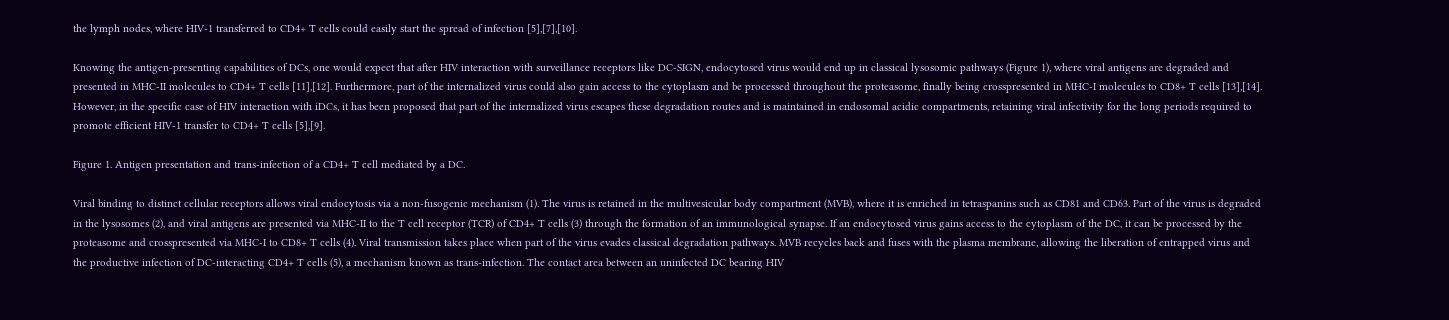the lymph nodes, where HIV-1 transferred to CD4+ T cells could easily start the spread of infection [5],[7],[10].

Knowing the antigen-presenting capabilities of DCs, one would expect that after HIV interaction with surveillance receptors like DC-SIGN, endocytosed virus would end up in classical lysosomic pathways (Figure 1), where viral antigens are degraded and presented in MHC-II molecules to CD4+ T cells [11],[12]. Furthermore, part of the internalized virus could also gain access to the cytoplasm and be processed throughout the proteasome, finally being crosspresented in MHC-I molecules to CD8+ T cells [13],[14]. However, in the specific case of HIV interaction with iDCs, it has been proposed that part of the internalized virus escapes these degradation routes and is maintained in endosomal acidic compartments, retaining viral infectivity for the long periods required to promote efficient HIV-1 transfer to CD4+ T cells [5],[9].

Figure 1. Antigen presentation and trans-infection of a CD4+ T cell mediated by a DC.

Viral binding to distinct cellular receptors allows viral endocytosis via a non-fusogenic mechanism (1). The virus is retained in the multivesicular body compartment (MVB), where it is enriched in tetraspanins such as CD81 and CD63. Part of the virus is degraded in the lysosomes (2), and viral antigens are presented via MHC-II to the T cell receptor (TCR) of CD4+ T cells (3) through the formation of an immunological synapse. If an endocytosed virus gains access to the cytoplasm of the DC, it can be processed by the proteasome and crosspresented via MHC-I to CD8+ T cells (4). Viral transmission takes place when part of the virus evades classical degradation pathways. MVB recycles back and fuses with the plasma membrane, allowing the liberation of entrapped virus and the productive infection of DC-interacting CD4+ T cells (5), a mechanism known as trans-infection. The contact area between an uninfected DC bearing HIV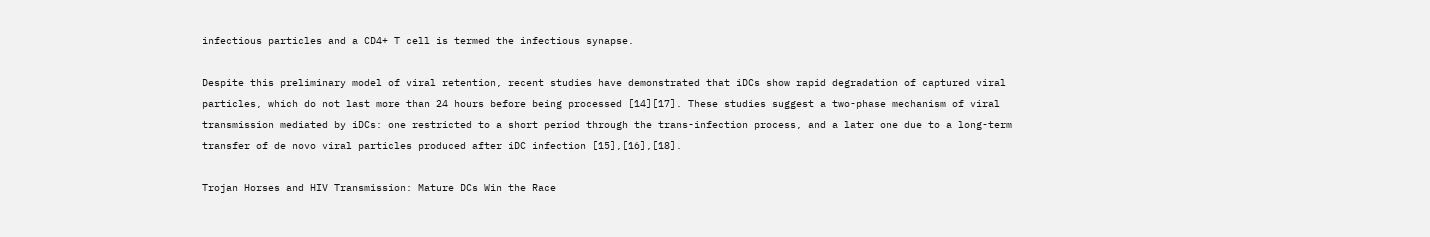infectious particles and a CD4+ T cell is termed the infectious synapse.

Despite this preliminary model of viral retention, recent studies have demonstrated that iDCs show rapid degradation of captured viral particles, which do not last more than 24 hours before being processed [14][17]. These studies suggest a two-phase mechanism of viral transmission mediated by iDCs: one restricted to a short period through the trans-infection process, and a later one due to a long-term transfer of de novo viral particles produced after iDC infection [15],[16],[18].

Trojan Horses and HIV Transmission: Mature DCs Win the Race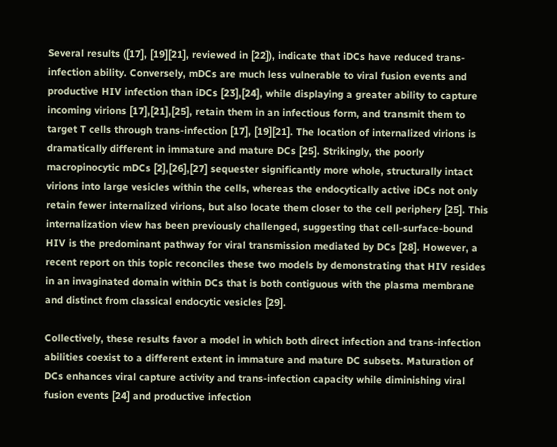Several results ([17], [19][21], reviewed in [22]), indicate that iDCs have reduced trans-infection ability. Conversely, mDCs are much less vulnerable to viral fusion events and productive HIV infection than iDCs [23],[24], while displaying a greater ability to capture incoming virions [17],[21],[25], retain them in an infectious form, and transmit them to target T cells through trans-infection [17], [19][21]. The location of internalized virions is dramatically different in immature and mature DCs [25]. Strikingly, the poorly macropinocytic mDCs [2],[26],[27] sequester significantly more whole, structurally intact virions into large vesicles within the cells, whereas the endocytically active iDCs not only retain fewer internalized virions, but also locate them closer to the cell periphery [25]. This internalization view has been previously challenged, suggesting that cell-surface-bound HIV is the predominant pathway for viral transmission mediated by DCs [28]. However, a recent report on this topic reconciles these two models by demonstrating that HIV resides in an invaginated domain within DCs that is both contiguous with the plasma membrane and distinct from classical endocytic vesicles [29].

Collectively, these results favor a model in which both direct infection and trans-infection abilities coexist to a different extent in immature and mature DC subsets. Maturation of DCs enhances viral capture activity and trans-infection capacity while diminishing viral fusion events [24] and productive infection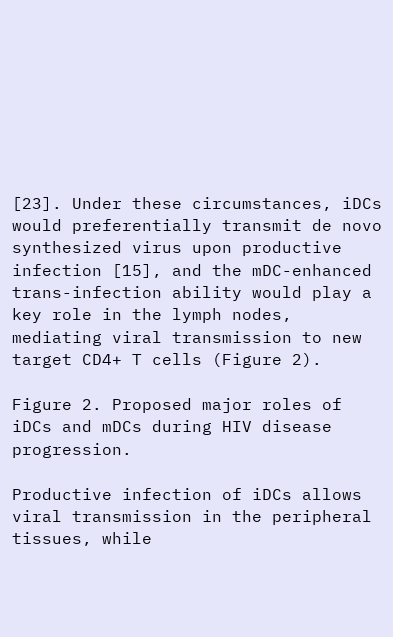[23]. Under these circumstances, iDCs would preferentially transmit de novo synthesized virus upon productive infection [15], and the mDC-enhanced trans-infection ability would play a key role in the lymph nodes, mediating viral transmission to new target CD4+ T cells (Figure 2).

Figure 2. Proposed major roles of iDCs and mDCs during HIV disease progression.

Productive infection of iDCs allows viral transmission in the peripheral tissues, while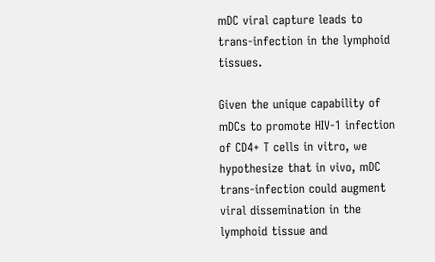mDC viral capture leads to trans-infection in the lymphoid tissues.

Given the unique capability of mDCs to promote HIV-1 infection of CD4+ T cells in vitro, we hypothesize that in vivo, mDC trans-infection could augment viral dissemination in the lymphoid tissue and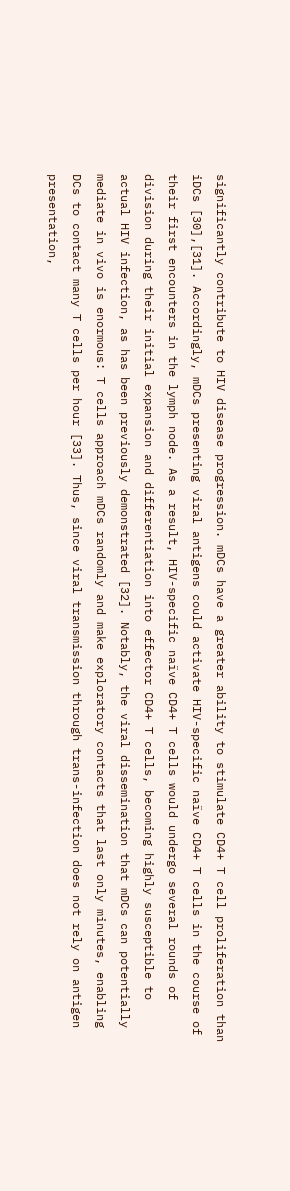significantly contribute to HIV disease progression. mDCs have a greater ability to stimulate CD4+ T cell proliferation than iDCs [30],[31]. Accordingly, mDCs presenting viral antigens could activate HIV-specific naïve CD4+ T cells in the course of their first encounters in the lymph node. As a result, HIV-specific naïve CD4+ T cells would undergo several rounds of division during their initial expansion and differentiation into effector CD4+ T cells, becoming highly susceptible to actual HIV infection, as has been previously demonstrated [32]. Notably, the viral dissemination that mDCs can potentially mediate in vivo is enormous: T cells approach mDCs randomly and make exploratory contacts that last only minutes, enabling DCs to contact many T cells per hour [33]. Thus, since viral transmission through trans-infection does not rely on antigen presentation,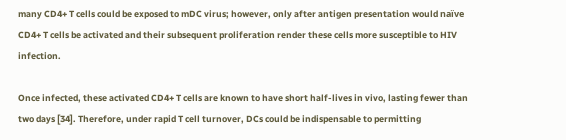many CD4+ T cells could be exposed to mDC virus; however, only after antigen presentation would naïve CD4+ T cells be activated and their subsequent proliferation render these cells more susceptible to HIV infection.

Once infected, these activated CD4+ T cells are known to have short half-lives in vivo, lasting fewer than two days [34]. Therefore, under rapid T cell turnover, DCs could be indispensable to permitting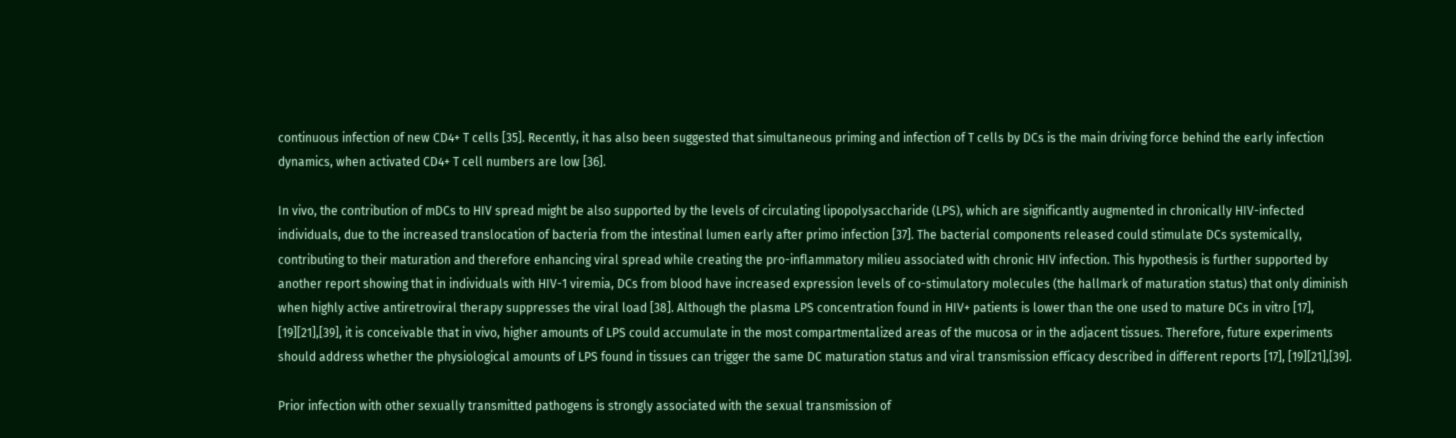continuous infection of new CD4+ T cells [35]. Recently, it has also been suggested that simultaneous priming and infection of T cells by DCs is the main driving force behind the early infection dynamics, when activated CD4+ T cell numbers are low [36].

In vivo, the contribution of mDCs to HIV spread might be also supported by the levels of circulating lipopolysaccharide (LPS), which are significantly augmented in chronically HIV-infected individuals, due to the increased translocation of bacteria from the intestinal lumen early after primo infection [37]. The bacterial components released could stimulate DCs systemically, contributing to their maturation and therefore enhancing viral spread while creating the pro-inflammatory milieu associated with chronic HIV infection. This hypothesis is further supported by another report showing that in individuals with HIV-1 viremia, DCs from blood have increased expression levels of co-stimulatory molecules (the hallmark of maturation status) that only diminish when highly active antiretroviral therapy suppresses the viral load [38]. Although the plasma LPS concentration found in HIV+ patients is lower than the one used to mature DCs in vitro [17], [19][21],[39], it is conceivable that in vivo, higher amounts of LPS could accumulate in the most compartmentalized areas of the mucosa or in the adjacent tissues. Therefore, future experiments should address whether the physiological amounts of LPS found in tissues can trigger the same DC maturation status and viral transmission efficacy described in different reports [17], [19][21],[39].

Prior infection with other sexually transmitted pathogens is strongly associated with the sexual transmission of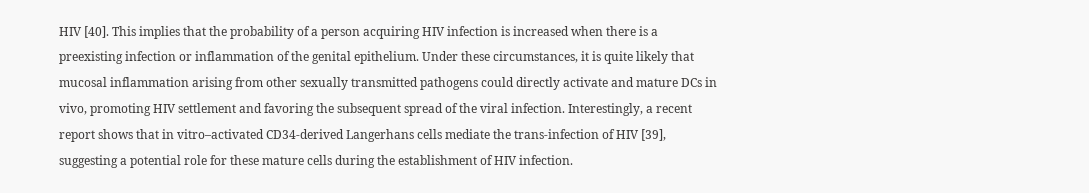HIV [40]. This implies that the probability of a person acquiring HIV infection is increased when there is a preexisting infection or inflammation of the genital epithelium. Under these circumstances, it is quite likely that mucosal inflammation arising from other sexually transmitted pathogens could directly activate and mature DCs in vivo, promoting HIV settlement and favoring the subsequent spread of the viral infection. Interestingly, a recent report shows that in vitro–activated CD34-derived Langerhans cells mediate the trans-infection of HIV [39], suggesting a potential role for these mature cells during the establishment of HIV infection.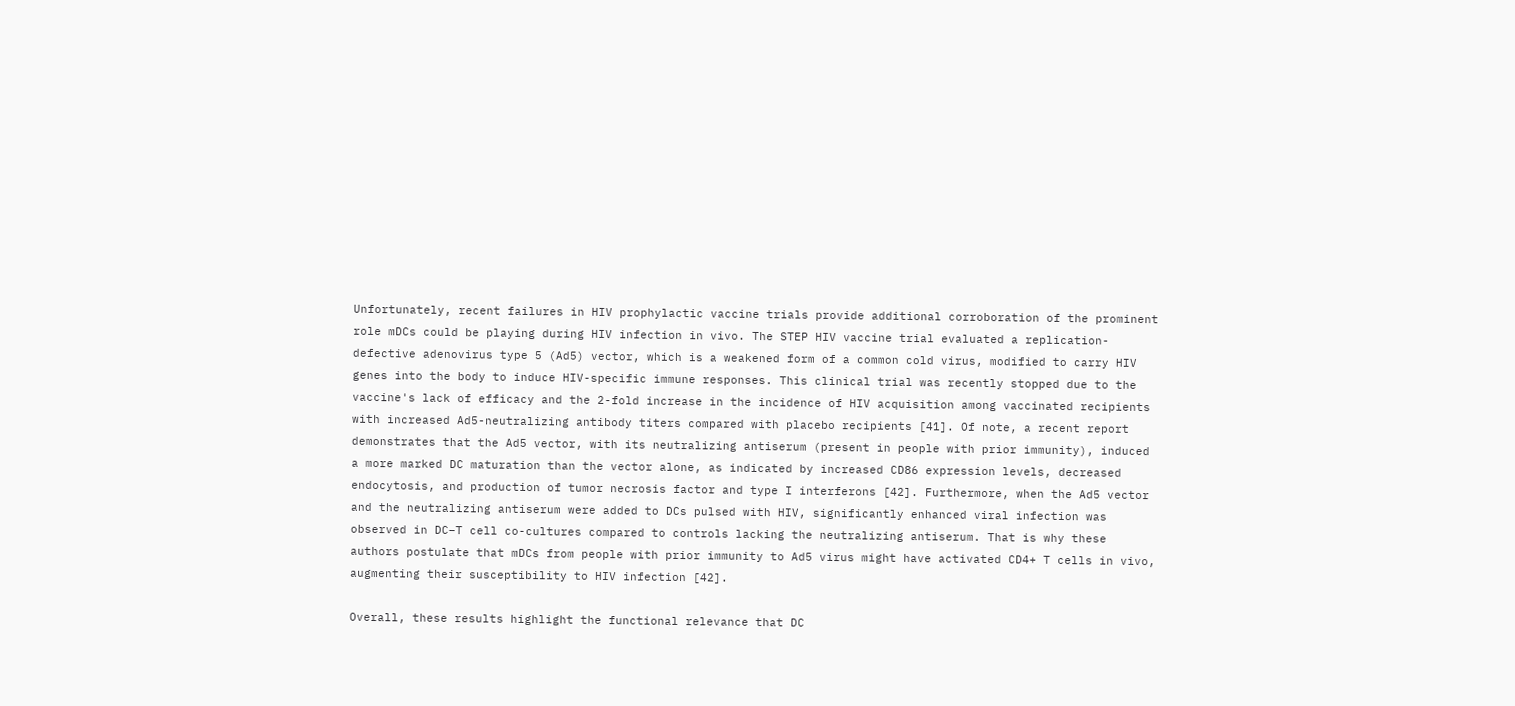Unfortunately, recent failures in HIV prophylactic vaccine trials provide additional corroboration of the prominent role mDCs could be playing during HIV infection in vivo. The STEP HIV vaccine trial evaluated a replication-defective adenovirus type 5 (Ad5) vector, which is a weakened form of a common cold virus, modified to carry HIV genes into the body to induce HIV-specific immune responses. This clinical trial was recently stopped due to the vaccine's lack of efficacy and the 2-fold increase in the incidence of HIV acquisition among vaccinated recipients with increased Ad5-neutralizing antibody titers compared with placebo recipients [41]. Of note, a recent report demonstrates that the Ad5 vector, with its neutralizing antiserum (present in people with prior immunity), induced a more marked DC maturation than the vector alone, as indicated by increased CD86 expression levels, decreased endocytosis, and production of tumor necrosis factor and type I interferons [42]. Furthermore, when the Ad5 vector and the neutralizing antiserum were added to DCs pulsed with HIV, significantly enhanced viral infection was observed in DC–T cell co-cultures compared to controls lacking the neutralizing antiserum. That is why these authors postulate that mDCs from people with prior immunity to Ad5 virus might have activated CD4+ T cells in vivo, augmenting their susceptibility to HIV infection [42].

Overall, these results highlight the functional relevance that DC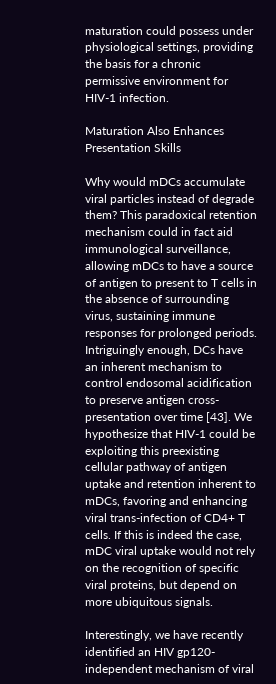maturation could possess under physiological settings, providing the basis for a chronic permissive environment for HIV-1 infection.

Maturation Also Enhances Presentation Skills

Why would mDCs accumulate viral particles instead of degrade them? This paradoxical retention mechanism could in fact aid immunological surveillance, allowing mDCs to have a source of antigen to present to T cells in the absence of surrounding virus, sustaining immune responses for prolonged periods. Intriguingly enough, DCs have an inherent mechanism to control endosomal acidification to preserve antigen cross-presentation over time [43]. We hypothesize that HIV-1 could be exploiting this preexisting cellular pathway of antigen uptake and retention inherent to mDCs, favoring and enhancing viral trans-infection of CD4+ T cells. If this is indeed the case, mDC viral uptake would not rely on the recognition of specific viral proteins, but depend on more ubiquitous signals.

Interestingly, we have recently identified an HIV gp120-independent mechanism of viral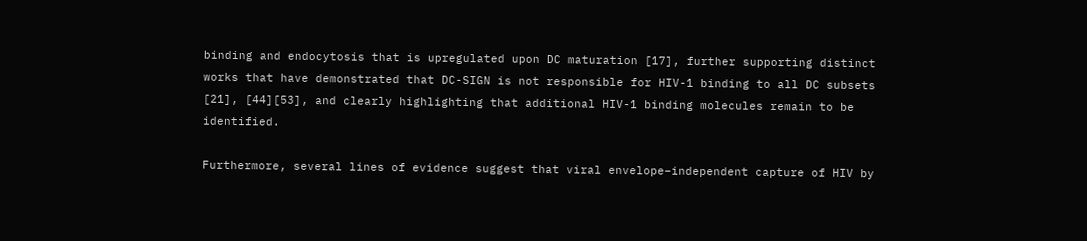binding and endocytosis that is upregulated upon DC maturation [17], further supporting distinct works that have demonstrated that DC-SIGN is not responsible for HIV-1 binding to all DC subsets [21], [44][53], and clearly highlighting that additional HIV-1 binding molecules remain to be identified.

Furthermore, several lines of evidence suggest that viral envelope–independent capture of HIV by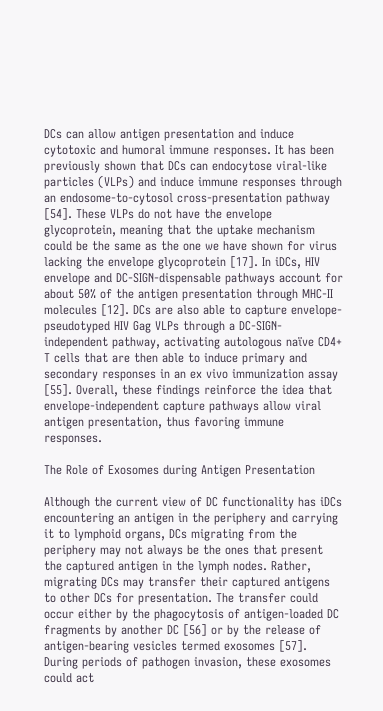DCs can allow antigen presentation and induce cytotoxic and humoral immune responses. It has been previously shown that DCs can endocytose viral-like particles (VLPs) and induce immune responses through an endosome-to-cytosol cross-presentation pathway [54]. These VLPs do not have the envelope glycoprotein, meaning that the uptake mechanism could be the same as the one we have shown for virus lacking the envelope glycoprotein [17]. In iDCs, HIV envelope and DC-SIGN-dispensable pathways account for about 50% of the antigen presentation through MHC-II molecules [12]. DCs are also able to capture envelope-pseudotyped HIV Gag VLPs through a DC-SIGN-independent pathway, activating autologous naïve CD4+ T cells that are then able to induce primary and secondary responses in an ex vivo immunization assay [55]. Overall, these findings reinforce the idea that envelope-independent capture pathways allow viral antigen presentation, thus favoring immune responses.

The Role of Exosomes during Antigen Presentation

Although the current view of DC functionality has iDCs encountering an antigen in the periphery and carrying it to lymphoid organs, DCs migrating from the periphery may not always be the ones that present the captured antigen in the lymph nodes. Rather, migrating DCs may transfer their captured antigens to other DCs for presentation. The transfer could occur either by the phagocytosis of antigen-loaded DC fragments by another DC [56] or by the release of antigen-bearing vesicles termed exosomes [57]. During periods of pathogen invasion, these exosomes could act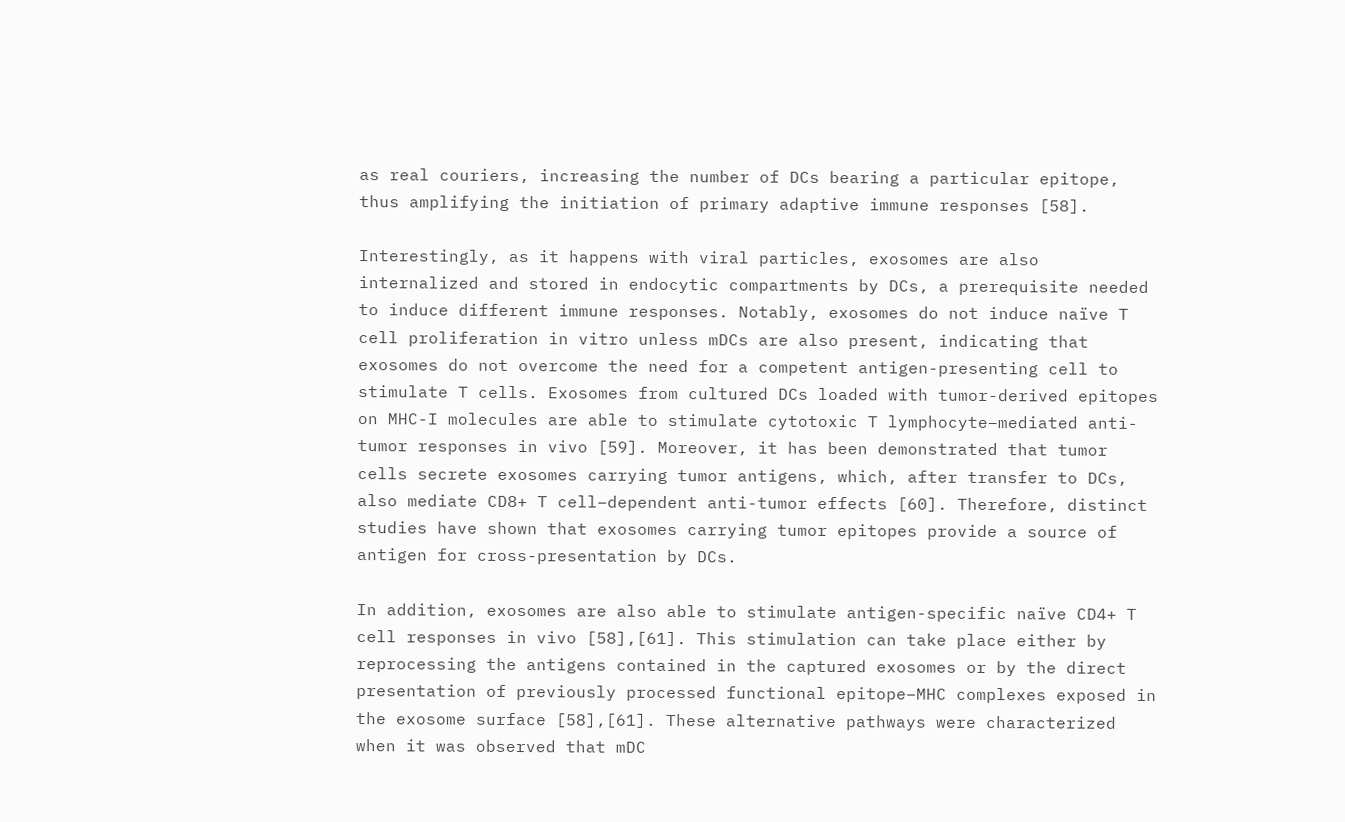as real couriers, increasing the number of DCs bearing a particular epitope, thus amplifying the initiation of primary adaptive immune responses [58].

Interestingly, as it happens with viral particles, exosomes are also internalized and stored in endocytic compartments by DCs, a prerequisite needed to induce different immune responses. Notably, exosomes do not induce naïve T cell proliferation in vitro unless mDCs are also present, indicating that exosomes do not overcome the need for a competent antigen-presenting cell to stimulate T cells. Exosomes from cultured DCs loaded with tumor-derived epitopes on MHC-I molecules are able to stimulate cytotoxic T lymphocyte–mediated anti-tumor responses in vivo [59]. Moreover, it has been demonstrated that tumor cells secrete exosomes carrying tumor antigens, which, after transfer to DCs, also mediate CD8+ T cell–dependent anti-tumor effects [60]. Therefore, distinct studies have shown that exosomes carrying tumor epitopes provide a source of antigen for cross-presentation by DCs.

In addition, exosomes are also able to stimulate antigen-specific naïve CD4+ T cell responses in vivo [58],[61]. This stimulation can take place either by reprocessing the antigens contained in the captured exosomes or by the direct presentation of previously processed functional epitope–MHC complexes exposed in the exosome surface [58],[61]. These alternative pathways were characterized when it was observed that mDC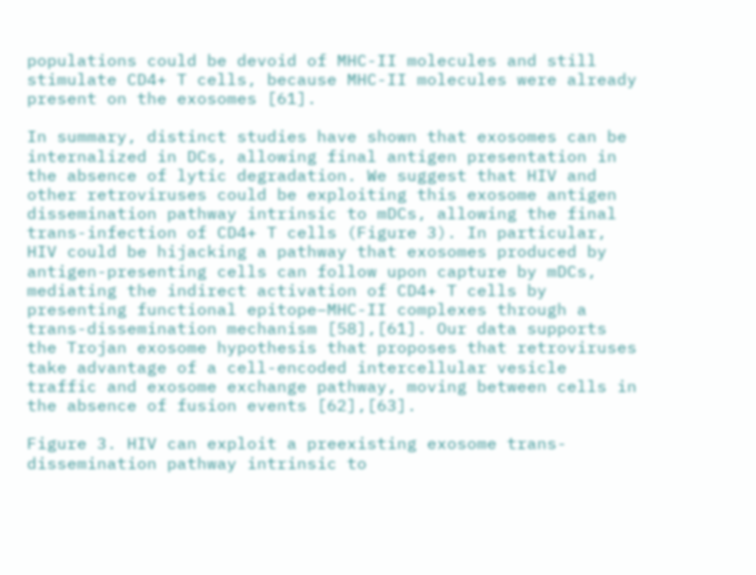populations could be devoid of MHC-II molecules and still stimulate CD4+ T cells, because MHC-II molecules were already present on the exosomes [61].

In summary, distinct studies have shown that exosomes can be internalized in DCs, allowing final antigen presentation in the absence of lytic degradation. We suggest that HIV and other retroviruses could be exploiting this exosome antigen dissemination pathway intrinsic to mDCs, allowing the final trans-infection of CD4+ T cells (Figure 3). In particular, HIV could be hijacking a pathway that exosomes produced by antigen-presenting cells can follow upon capture by mDCs, mediating the indirect activation of CD4+ T cells by presenting functional epitope–MHC-II complexes through a trans-dissemination mechanism [58],[61]. Our data supports the Trojan exosome hypothesis that proposes that retroviruses take advantage of a cell-encoded intercellular vesicle traffic and exosome exchange pathway, moving between cells in the absence of fusion events [62],[63].

Figure 3. HIV can exploit a preexisting exosome trans-dissemination pathway intrinsic to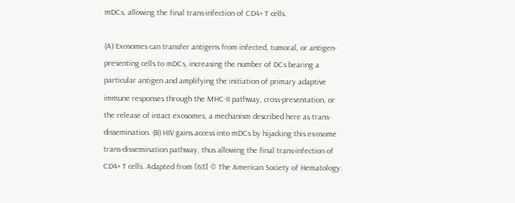mDCs, allowing the final trans-infection of CD4+ T cells.

(A) Exosomes can transfer antigens from infected, tumoral, or antigen-presenting cells to mDCs, increasing the number of DCs bearing a particular antigen and amplifying the initiation of primary adaptive immune responses through the MHC-II pathway, cross-presentation, or the release of intact exosomes, a mechanism described here as trans-dissemination. (B) HIV gains access into mDCs by hijacking this exosome trans-dissemination pathway, thus allowing the final trans-infection of CD4+ T cells. Adapted from [63] © The American Society of Hematology.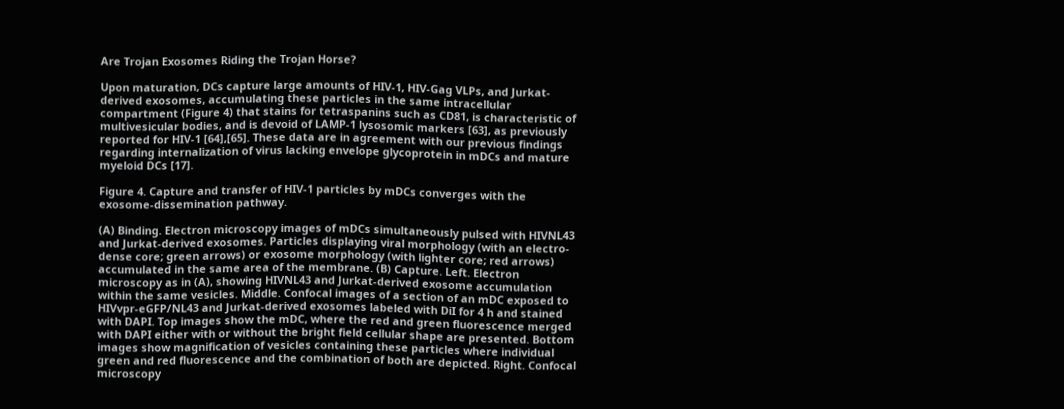Are Trojan Exosomes Riding the Trojan Horse?

Upon maturation, DCs capture large amounts of HIV-1, HIV-Gag VLPs, and Jurkat-derived exosomes, accumulating these particles in the same intracellular compartment (Figure 4) that stains for tetraspanins such as CD81, is characteristic of multivesicular bodies, and is devoid of LAMP-1 lysosomic markers [63], as previously reported for HIV-1 [64],[65]. These data are in agreement with our previous findings regarding internalization of virus lacking envelope glycoprotein in mDCs and mature myeloid DCs [17].

Figure 4. Capture and transfer of HIV-1 particles by mDCs converges with the exosome-dissemination pathway.

(A) Binding. Electron microscopy images of mDCs simultaneously pulsed with HIVNL43 and Jurkat-derived exosomes. Particles displaying viral morphology (with an electro-dense core; green arrows) or exosome morphology (with lighter core; red arrows) accumulated in the same area of the membrane. (B) Capture. Left. Electron microscopy as in (A), showing HIVNL43 and Jurkat-derived exosome accumulation within the same vesicles. Middle. Confocal images of a section of an mDC exposed to HIVvpr-eGFP/NL43 and Jurkat-derived exosomes labeled with DiI for 4 h and stained with DAPI. Top images show the mDC, where the red and green fluorescence merged with DAPI either with or without the bright field cellular shape are presented. Bottom images show magnification of vesicles containing these particles where individual green and red fluorescence and the combination of both are depicted. Right. Confocal microscopy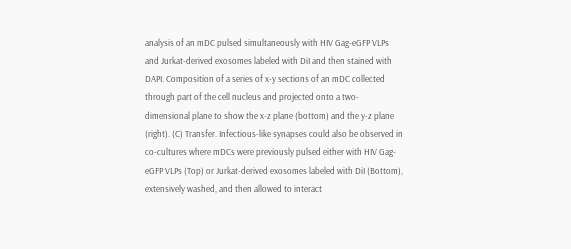analysis of an mDC pulsed simultaneously with HIV Gag-eGFP VLPs and Jurkat-derived exosomes labeled with DiI and then stained with DAPI. Composition of a series of x-y sections of an mDC collected through part of the cell nucleus and projected onto a two-dimensional plane to show the x-z plane (bottom) and the y-z plane (right). (C) Transfer. Infectious-like synapses could also be observed in co-cultures where mDCs were previously pulsed either with HIV Gag-eGFP VLPs (Top) or Jurkat-derived exosomes labeled with DiI (Bottom), extensively washed, and then allowed to interact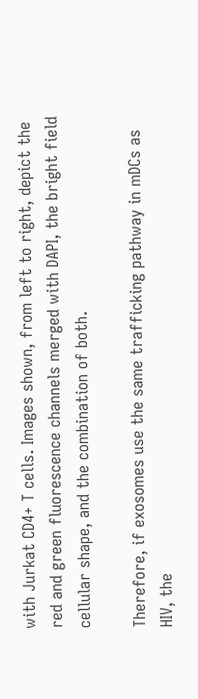with Jurkat CD4+ T cells. Images shown, from left to right, depict the red and green fluorescence channels merged with DAPI, the bright field cellular shape, and the combination of both.

Therefore, if exosomes use the same trafficking pathway in mDCs as HIV, the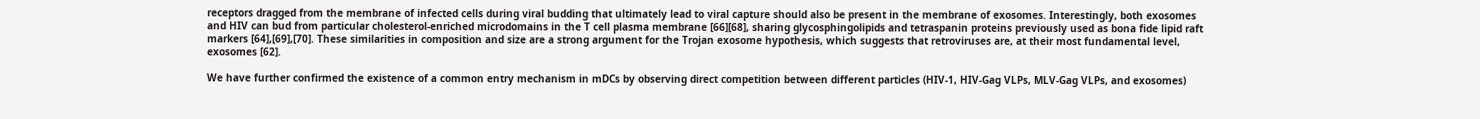receptors dragged from the membrane of infected cells during viral budding that ultimately lead to viral capture should also be present in the membrane of exosomes. Interestingly, both exosomes and HIV can bud from particular cholesterol-enriched microdomains in the T cell plasma membrane [66][68], sharing glycosphingolipids and tetraspanin proteins previously used as bona fide lipid raft markers [64],[69],[70]. These similarities in composition and size are a strong argument for the Trojan exosome hypothesis, which suggests that retroviruses are, at their most fundamental level, exosomes [62].

We have further confirmed the existence of a common entry mechanism in mDCs by observing direct competition between different particles (HIV-1, HIV-Gag VLPs, MLV-Gag VLPs, and exosomes)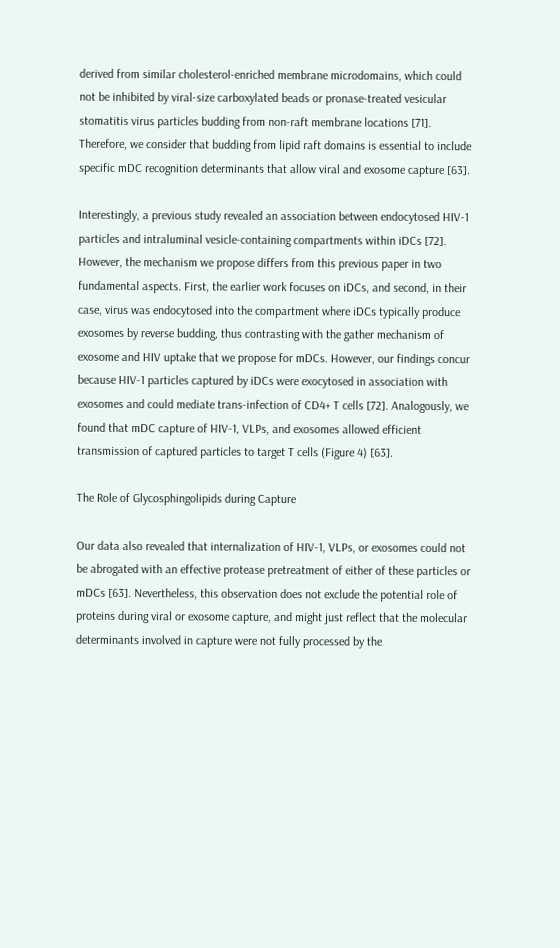derived from similar cholesterol-enriched membrane microdomains, which could not be inhibited by viral-size carboxylated beads or pronase-treated vesicular stomatitis virus particles budding from non-raft membrane locations [71]. Therefore, we consider that budding from lipid raft domains is essential to include specific mDC recognition determinants that allow viral and exosome capture [63].

Interestingly, a previous study revealed an association between endocytosed HIV-1 particles and intraluminal vesicle-containing compartments within iDCs [72]. However, the mechanism we propose differs from this previous paper in two fundamental aspects. First, the earlier work focuses on iDCs, and second, in their case, virus was endocytosed into the compartment where iDCs typically produce exosomes by reverse budding, thus contrasting with the gather mechanism of exosome and HIV uptake that we propose for mDCs. However, our findings concur because HIV-1 particles captured by iDCs were exocytosed in association with exosomes and could mediate trans-infection of CD4+ T cells [72]. Analogously, we found that mDC capture of HIV-1, VLPs, and exosomes allowed efficient transmission of captured particles to target T cells (Figure 4) [63].

The Role of Glycosphingolipids during Capture

Our data also revealed that internalization of HIV-1, VLPs, or exosomes could not be abrogated with an effective protease pretreatment of either of these particles or mDCs [63]. Nevertheless, this observation does not exclude the potential role of proteins during viral or exosome capture, and might just reflect that the molecular determinants involved in capture were not fully processed by the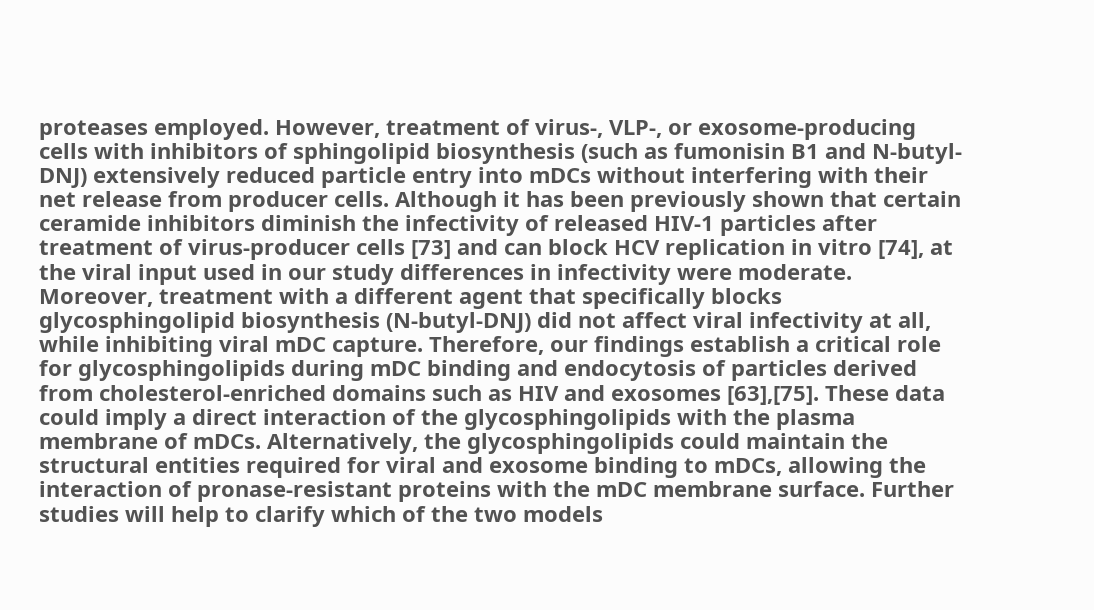proteases employed. However, treatment of virus-, VLP-, or exosome-producing cells with inhibitors of sphingolipid biosynthesis (such as fumonisin B1 and N-butyl-DNJ) extensively reduced particle entry into mDCs without interfering with their net release from producer cells. Although it has been previously shown that certain ceramide inhibitors diminish the infectivity of released HIV-1 particles after treatment of virus-producer cells [73] and can block HCV replication in vitro [74], at the viral input used in our study differences in infectivity were moderate. Moreover, treatment with a different agent that specifically blocks glycosphingolipid biosynthesis (N-butyl-DNJ) did not affect viral infectivity at all, while inhibiting viral mDC capture. Therefore, our findings establish a critical role for glycosphingolipids during mDC binding and endocytosis of particles derived from cholesterol-enriched domains such as HIV and exosomes [63],[75]. These data could imply a direct interaction of the glycosphingolipids with the plasma membrane of mDCs. Alternatively, the glycosphingolipids could maintain the structural entities required for viral and exosome binding to mDCs, allowing the interaction of pronase-resistant proteins with the mDC membrane surface. Further studies will help to clarify which of the two models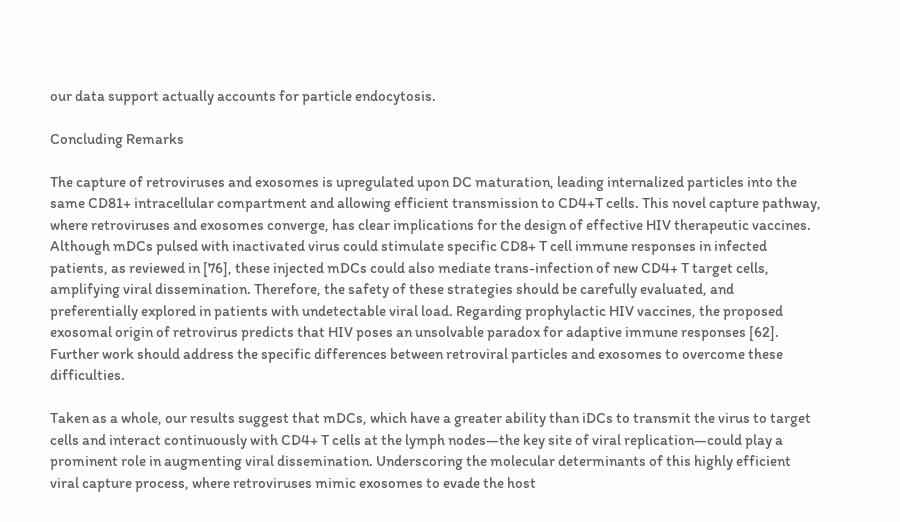our data support actually accounts for particle endocytosis.

Concluding Remarks

The capture of retroviruses and exosomes is upregulated upon DC maturation, leading internalized particles into the same CD81+ intracellular compartment and allowing efficient transmission to CD4+T cells. This novel capture pathway, where retroviruses and exosomes converge, has clear implications for the design of effective HIV therapeutic vaccines. Although mDCs pulsed with inactivated virus could stimulate specific CD8+ T cell immune responses in infected patients, as reviewed in [76], these injected mDCs could also mediate trans-infection of new CD4+ T target cells, amplifying viral dissemination. Therefore, the safety of these strategies should be carefully evaluated, and preferentially explored in patients with undetectable viral load. Regarding prophylactic HIV vaccines, the proposed exosomal origin of retrovirus predicts that HIV poses an unsolvable paradox for adaptive immune responses [62]. Further work should address the specific differences between retroviral particles and exosomes to overcome these difficulties.

Taken as a whole, our results suggest that mDCs, which have a greater ability than iDCs to transmit the virus to target cells and interact continuously with CD4+ T cells at the lymph nodes—the key site of viral replication—could play a prominent role in augmenting viral dissemination. Underscoring the molecular determinants of this highly efficient viral capture process, where retroviruses mimic exosomes to evade the host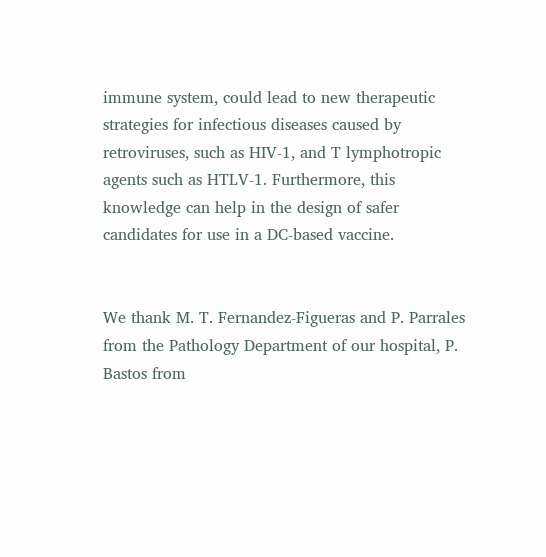immune system, could lead to new therapeutic strategies for infectious diseases caused by retroviruses, such as HIV-1, and T lymphotropic agents such as HTLV-1. Furthermore, this knowledge can help in the design of safer candidates for use in a DC-based vaccine.


We thank M. T. Fernandez-Figueras and P. Parrales from the Pathology Department of our hospital, P. Bastos from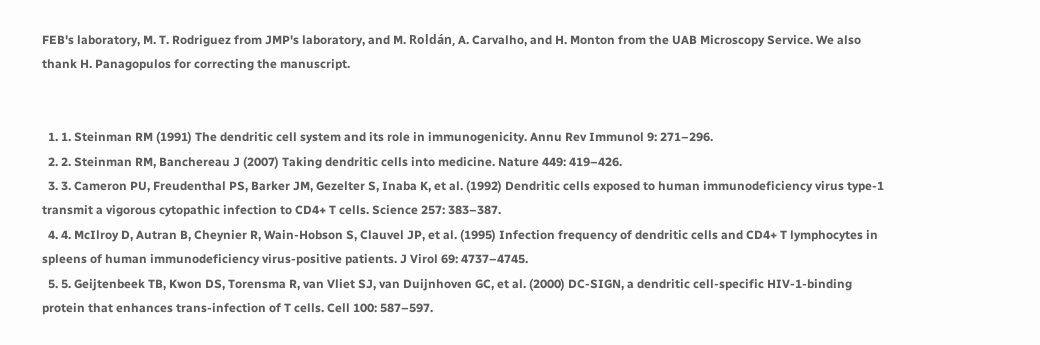FEB's laboratory, M. T. Rodriguez from JMP's laboratory, and M. Roldán, A. Carvalho, and H. Monton from the UAB Microscopy Service. We also thank H. Panagopulos for correcting the manuscript.


  1. 1. Steinman RM (1991) The dendritic cell system and its role in immunogenicity. Annu Rev Immunol 9: 271–296.
  2. 2. Steinman RM, Banchereau J (2007) Taking dendritic cells into medicine. Nature 449: 419–426.
  3. 3. Cameron PU, Freudenthal PS, Barker JM, Gezelter S, Inaba K, et al. (1992) Dendritic cells exposed to human immunodeficiency virus type-1 transmit a vigorous cytopathic infection to CD4+ T cells. Science 257: 383–387.
  4. 4. McIlroy D, Autran B, Cheynier R, Wain-Hobson S, Clauvel JP, et al. (1995) Infection frequency of dendritic cells and CD4+ T lymphocytes in spleens of human immunodeficiency virus-positive patients. J Virol 69: 4737–4745.
  5. 5. Geijtenbeek TB, Kwon DS, Torensma R, van Vliet SJ, van Duijnhoven GC, et al. (2000) DC-SIGN, a dendritic cell-specific HIV-1-binding protein that enhances trans-infection of T cells. Cell 100: 587–597.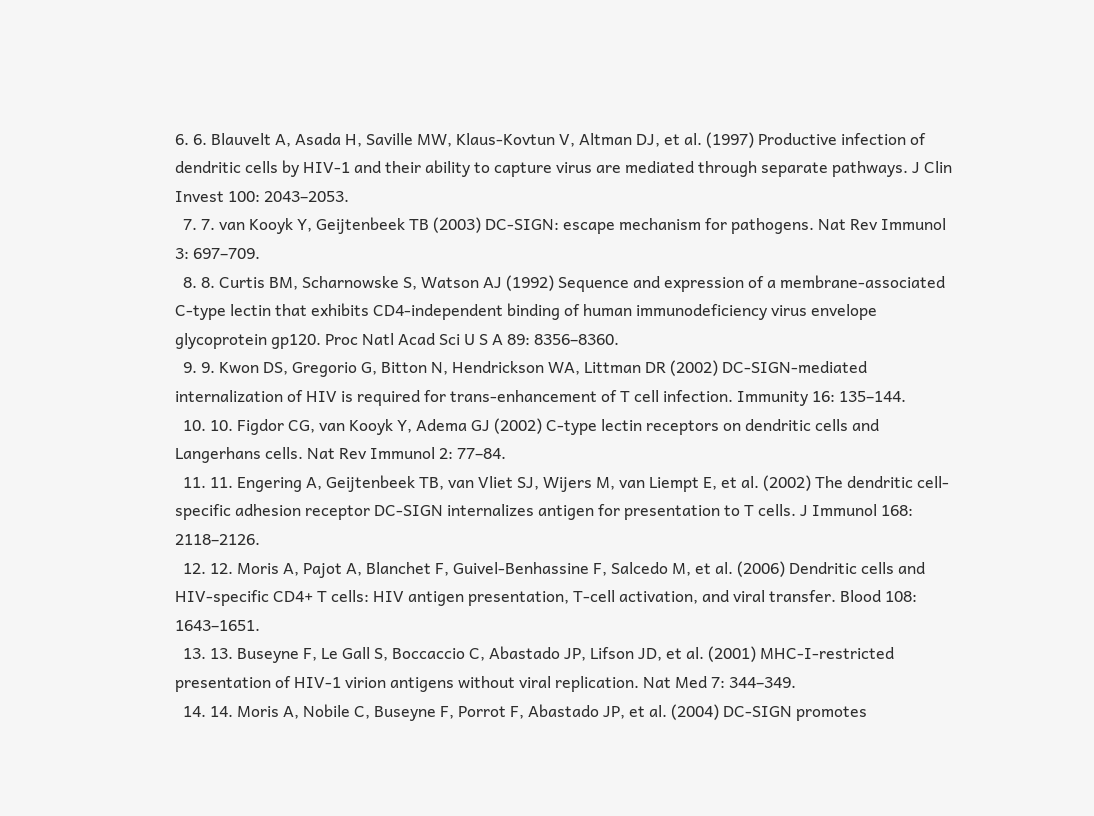6. 6. Blauvelt A, Asada H, Saville MW, Klaus-Kovtun V, Altman DJ, et al. (1997) Productive infection of dendritic cells by HIV-1 and their ability to capture virus are mediated through separate pathways. J Clin Invest 100: 2043–2053.
  7. 7. van Kooyk Y, Geijtenbeek TB (2003) DC-SIGN: escape mechanism for pathogens. Nat Rev Immunol 3: 697–709.
  8. 8. Curtis BM, Scharnowske S, Watson AJ (1992) Sequence and expression of a membrane-associated C-type lectin that exhibits CD4-independent binding of human immunodeficiency virus envelope glycoprotein gp120. Proc Natl Acad Sci U S A 89: 8356–8360.
  9. 9. Kwon DS, Gregorio G, Bitton N, Hendrickson WA, Littman DR (2002) DC-SIGN-mediated internalization of HIV is required for trans-enhancement of T cell infection. Immunity 16: 135–144.
  10. 10. Figdor CG, van Kooyk Y, Adema GJ (2002) C-type lectin receptors on dendritic cells and Langerhans cells. Nat Rev Immunol 2: 77–84.
  11. 11. Engering A, Geijtenbeek TB, van Vliet SJ, Wijers M, van Liempt E, et al. (2002) The dendritic cell-specific adhesion receptor DC-SIGN internalizes antigen for presentation to T cells. J Immunol 168: 2118–2126.
  12. 12. Moris A, Pajot A, Blanchet F, Guivel-Benhassine F, Salcedo M, et al. (2006) Dendritic cells and HIV-specific CD4+ T cells: HIV antigen presentation, T-cell activation, and viral transfer. Blood 108: 1643–1651.
  13. 13. Buseyne F, Le Gall S, Boccaccio C, Abastado JP, Lifson JD, et al. (2001) MHC-I-restricted presentation of HIV-1 virion antigens without viral replication. Nat Med 7: 344–349.
  14. 14. Moris A, Nobile C, Buseyne F, Porrot F, Abastado JP, et al. (2004) DC-SIGN promotes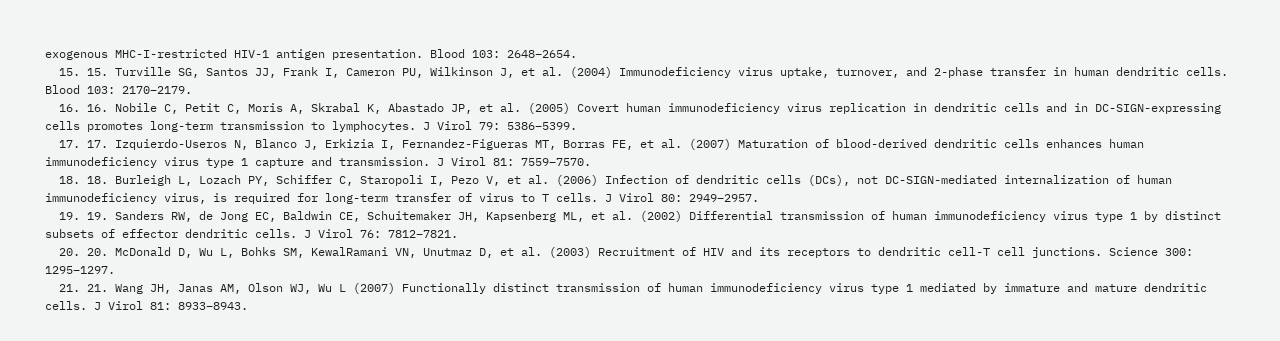exogenous MHC-I-restricted HIV-1 antigen presentation. Blood 103: 2648–2654.
  15. 15. Turville SG, Santos JJ, Frank I, Cameron PU, Wilkinson J, et al. (2004) Immunodeficiency virus uptake, turnover, and 2-phase transfer in human dendritic cells. Blood 103: 2170–2179.
  16. 16. Nobile C, Petit C, Moris A, Skrabal K, Abastado JP, et al. (2005) Covert human immunodeficiency virus replication in dendritic cells and in DC-SIGN-expressing cells promotes long-term transmission to lymphocytes. J Virol 79: 5386–5399.
  17. 17. Izquierdo-Useros N, Blanco J, Erkizia I, Fernandez-Figueras MT, Borras FE, et al. (2007) Maturation of blood-derived dendritic cells enhances human immunodeficiency virus type 1 capture and transmission. J Virol 81: 7559–7570.
  18. 18. Burleigh L, Lozach PY, Schiffer C, Staropoli I, Pezo V, et al. (2006) Infection of dendritic cells (DCs), not DC-SIGN-mediated internalization of human immunodeficiency virus, is required for long-term transfer of virus to T cells. J Virol 80: 2949–2957.
  19. 19. Sanders RW, de Jong EC, Baldwin CE, Schuitemaker JH, Kapsenberg ML, et al. (2002) Differential transmission of human immunodeficiency virus type 1 by distinct subsets of effector dendritic cells. J Virol 76: 7812–7821.
  20. 20. McDonald D, Wu L, Bohks SM, KewalRamani VN, Unutmaz D, et al. (2003) Recruitment of HIV and its receptors to dendritic cell-T cell junctions. Science 300: 1295–1297.
  21. 21. Wang JH, Janas AM, Olson WJ, Wu L (2007) Functionally distinct transmission of human immunodeficiency virus type 1 mediated by immature and mature dendritic cells. J Virol 81: 8933–8943.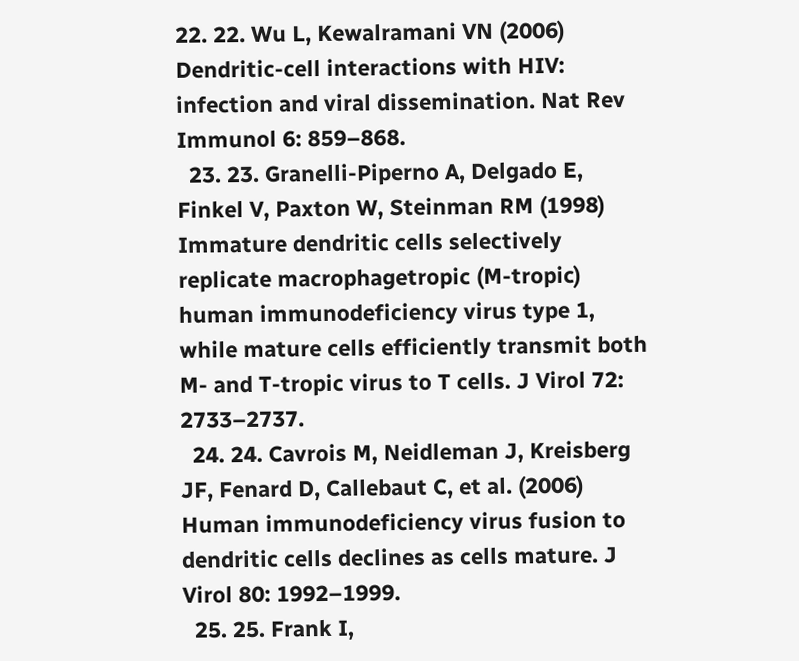22. 22. Wu L, Kewalramani VN (2006) Dendritic-cell interactions with HIV: infection and viral dissemination. Nat Rev Immunol 6: 859–868.
  23. 23. Granelli-Piperno A, Delgado E, Finkel V, Paxton W, Steinman RM (1998) Immature dendritic cells selectively replicate macrophagetropic (M-tropic) human immunodeficiency virus type 1, while mature cells efficiently transmit both M- and T-tropic virus to T cells. J Virol 72: 2733–2737.
  24. 24. Cavrois M, Neidleman J, Kreisberg JF, Fenard D, Callebaut C, et al. (2006) Human immunodeficiency virus fusion to dendritic cells declines as cells mature. J Virol 80: 1992–1999.
  25. 25. Frank I,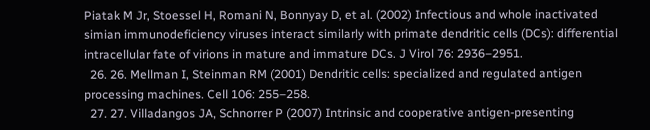Piatak M Jr, Stoessel H, Romani N, Bonnyay D, et al. (2002) Infectious and whole inactivated simian immunodeficiency viruses interact similarly with primate dendritic cells (DCs): differential intracellular fate of virions in mature and immature DCs. J Virol 76: 2936–2951.
  26. 26. Mellman I, Steinman RM (2001) Dendritic cells: specialized and regulated antigen processing machines. Cell 106: 255–258.
  27. 27. Villadangos JA, Schnorrer P (2007) Intrinsic and cooperative antigen-presenting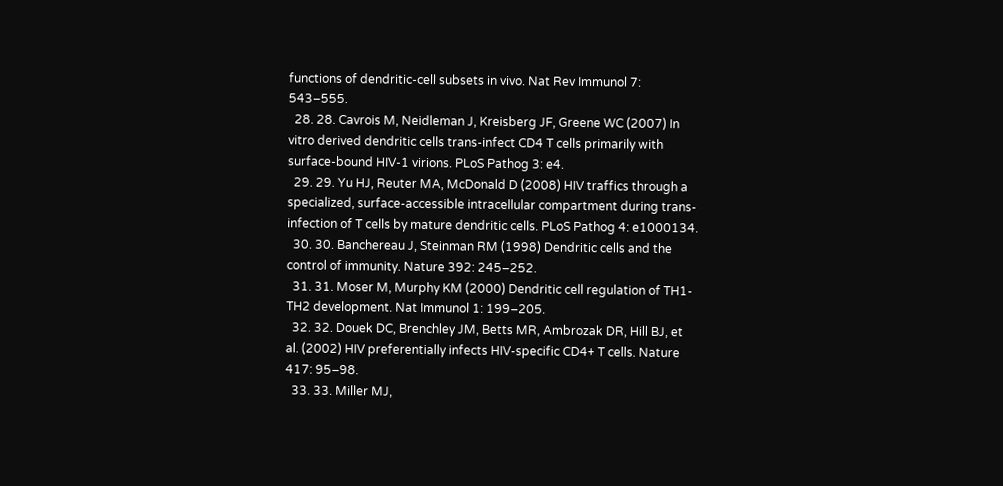functions of dendritic-cell subsets in vivo. Nat Rev Immunol 7: 543–555.
  28. 28. Cavrois M, Neidleman J, Kreisberg JF, Greene WC (2007) In vitro derived dendritic cells trans-infect CD4 T cells primarily with surface-bound HIV-1 virions. PLoS Pathog 3: e4.
  29. 29. Yu HJ, Reuter MA, McDonald D (2008) HIV traffics through a specialized, surface-accessible intracellular compartment during trans-infection of T cells by mature dendritic cells. PLoS Pathog 4: e1000134.
  30. 30. Banchereau J, Steinman RM (1998) Dendritic cells and the control of immunity. Nature 392: 245–252.
  31. 31. Moser M, Murphy KM (2000) Dendritic cell regulation of TH1-TH2 development. Nat Immunol 1: 199–205.
  32. 32. Douek DC, Brenchley JM, Betts MR, Ambrozak DR, Hill BJ, et al. (2002) HIV preferentially infects HIV-specific CD4+ T cells. Nature 417: 95–98.
  33. 33. Miller MJ,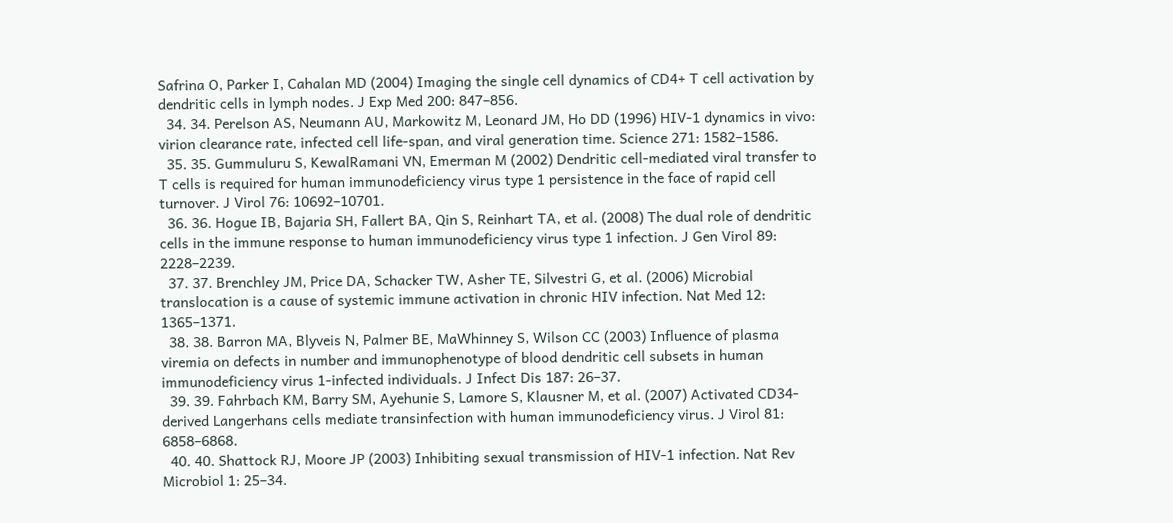Safrina O, Parker I, Cahalan MD (2004) Imaging the single cell dynamics of CD4+ T cell activation by dendritic cells in lymph nodes. J Exp Med 200: 847–856.
  34. 34. Perelson AS, Neumann AU, Markowitz M, Leonard JM, Ho DD (1996) HIV-1 dynamics in vivo: virion clearance rate, infected cell life-span, and viral generation time. Science 271: 1582–1586.
  35. 35. Gummuluru S, KewalRamani VN, Emerman M (2002) Dendritic cell-mediated viral transfer to T cells is required for human immunodeficiency virus type 1 persistence in the face of rapid cell turnover. J Virol 76: 10692–10701.
  36. 36. Hogue IB, Bajaria SH, Fallert BA, Qin S, Reinhart TA, et al. (2008) The dual role of dendritic cells in the immune response to human immunodeficiency virus type 1 infection. J Gen Virol 89: 2228–2239.
  37. 37. Brenchley JM, Price DA, Schacker TW, Asher TE, Silvestri G, et al. (2006) Microbial translocation is a cause of systemic immune activation in chronic HIV infection. Nat Med 12: 1365–1371.
  38. 38. Barron MA, Blyveis N, Palmer BE, MaWhinney S, Wilson CC (2003) Influence of plasma viremia on defects in number and immunophenotype of blood dendritic cell subsets in human immunodeficiency virus 1-infected individuals. J Infect Dis 187: 26–37.
  39. 39. Fahrbach KM, Barry SM, Ayehunie S, Lamore S, Klausner M, et al. (2007) Activated CD34-derived Langerhans cells mediate transinfection with human immunodeficiency virus. J Virol 81: 6858–6868.
  40. 40. Shattock RJ, Moore JP (2003) Inhibiting sexual transmission of HIV-1 infection. Nat Rev Microbiol 1: 25–34.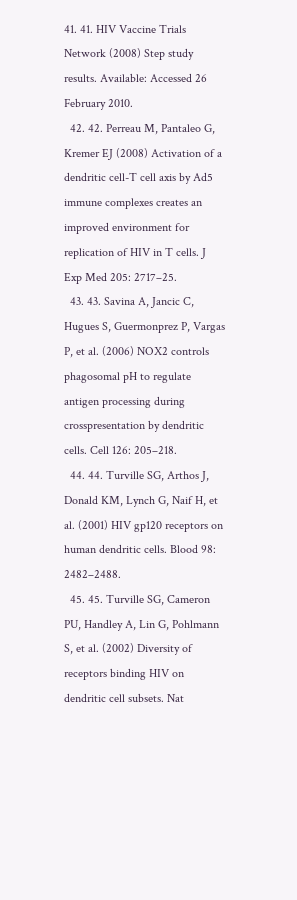41. 41. HIV Vaccine Trials Network (2008) Step study results. Available: Accessed 26 February 2010.
  42. 42. Perreau M, Pantaleo G, Kremer EJ (2008) Activation of a dendritic cell-T cell axis by Ad5 immune complexes creates an improved environment for replication of HIV in T cells. J Exp Med 205: 2717–25.
  43. 43. Savina A, Jancic C, Hugues S, Guermonprez P, Vargas P, et al. (2006) NOX2 controls phagosomal pH to regulate antigen processing during crosspresentation by dendritic cells. Cell 126: 205–218.
  44. 44. Turville SG, Arthos J, Donald KM, Lynch G, Naif H, et al. (2001) HIV gp120 receptors on human dendritic cells. Blood 98: 2482–2488.
  45. 45. Turville SG, Cameron PU, Handley A, Lin G, Pohlmann S, et al. (2002) Diversity of receptors binding HIV on dendritic cell subsets. Nat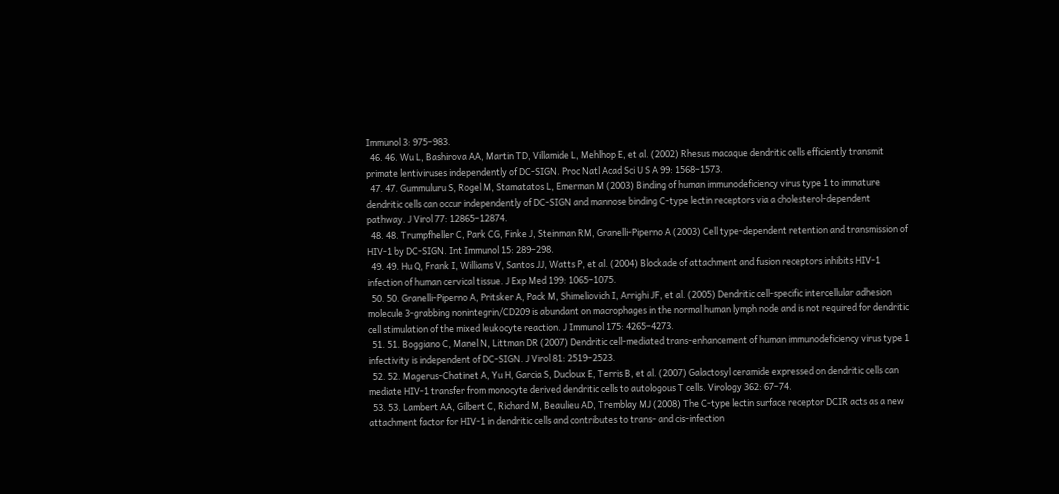Immunol 3: 975–983.
  46. 46. Wu L, Bashirova AA, Martin TD, Villamide L, Mehlhop E, et al. (2002) Rhesus macaque dendritic cells efficiently transmit primate lentiviruses independently of DC-SIGN. Proc Natl Acad Sci U S A 99: 1568–1573.
  47. 47. Gummuluru S, Rogel M, Stamatatos L, Emerman M (2003) Binding of human immunodeficiency virus type 1 to immature dendritic cells can occur independently of DC-SIGN and mannose binding C-type lectin receptors via a cholesterol-dependent pathway. J Virol 77: 12865–12874.
  48. 48. Trumpfheller C, Park CG, Finke J, Steinman RM, Granelli-Piperno A (2003) Cell type-dependent retention and transmission of HIV-1 by DC-SIGN. Int Immunol 15: 289–298.
  49. 49. Hu Q, Frank I, Williams V, Santos JJ, Watts P, et al. (2004) Blockade of attachment and fusion receptors inhibits HIV-1 infection of human cervical tissue. J Exp Med 199: 1065–1075.
  50. 50. Granelli-Piperno A, Pritsker A, Pack M, Shimeliovich I, Arrighi JF, et al. (2005) Dendritic cell-specific intercellular adhesion molecule 3-grabbing nonintegrin/CD209 is abundant on macrophages in the normal human lymph node and is not required for dendritic cell stimulation of the mixed leukocyte reaction. J Immunol 175: 4265–4273.
  51. 51. Boggiano C, Manel N, Littman DR (2007) Dendritic cell-mediated trans-enhancement of human immunodeficiency virus type 1 infectivity is independent of DC-SIGN. J Virol 81: 2519–2523.
  52. 52. Magerus-Chatinet A, Yu H, Garcia S, Ducloux E, Terris B, et al. (2007) Galactosyl ceramide expressed on dendritic cells can mediate HIV-1 transfer from monocyte derived dendritic cells to autologous T cells. Virology 362: 67–74.
  53. 53. Lambert AA, Gilbert C, Richard M, Beaulieu AD, Tremblay MJ (2008) The C-type lectin surface receptor DCIR acts as a new attachment factor for HIV-1 in dendritic cells and contributes to trans- and cis-infection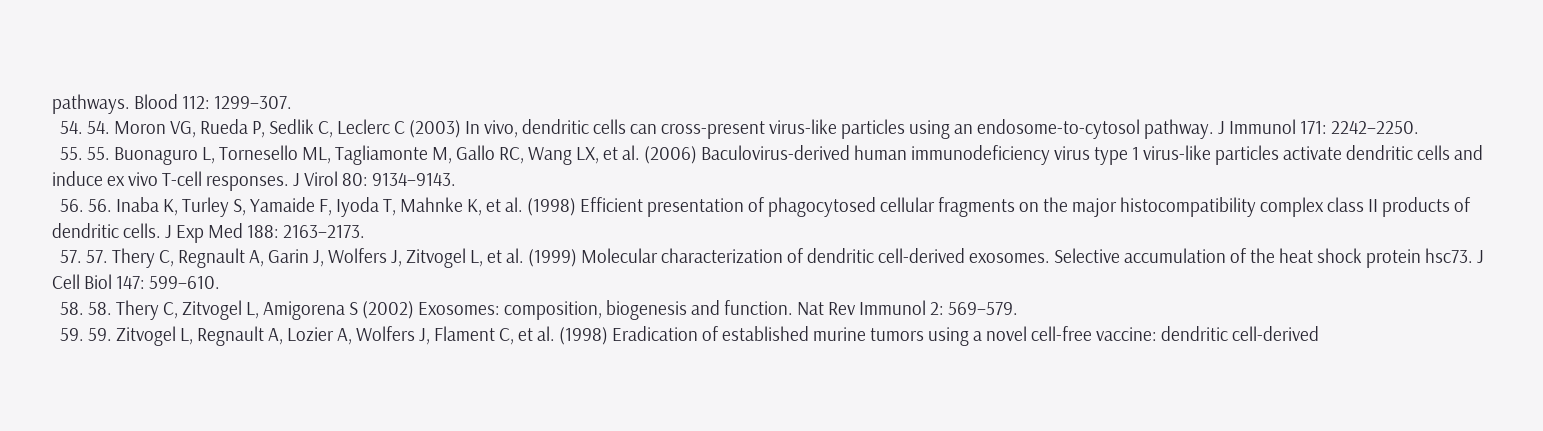pathways. Blood 112: 1299–307.
  54. 54. Moron VG, Rueda P, Sedlik C, Leclerc C (2003) In vivo, dendritic cells can cross-present virus-like particles using an endosome-to-cytosol pathway. J Immunol 171: 2242–2250.
  55. 55. Buonaguro L, Tornesello ML, Tagliamonte M, Gallo RC, Wang LX, et al. (2006) Baculovirus-derived human immunodeficiency virus type 1 virus-like particles activate dendritic cells and induce ex vivo T-cell responses. J Virol 80: 9134–9143.
  56. 56. Inaba K, Turley S, Yamaide F, Iyoda T, Mahnke K, et al. (1998) Efficient presentation of phagocytosed cellular fragments on the major histocompatibility complex class II products of dendritic cells. J Exp Med 188: 2163–2173.
  57. 57. Thery C, Regnault A, Garin J, Wolfers J, Zitvogel L, et al. (1999) Molecular characterization of dendritic cell-derived exosomes. Selective accumulation of the heat shock protein hsc73. J Cell Biol 147: 599–610.
  58. 58. Thery C, Zitvogel L, Amigorena S (2002) Exosomes: composition, biogenesis and function. Nat Rev Immunol 2: 569–579.
  59. 59. Zitvogel L, Regnault A, Lozier A, Wolfers J, Flament C, et al. (1998) Eradication of established murine tumors using a novel cell-free vaccine: dendritic cell-derived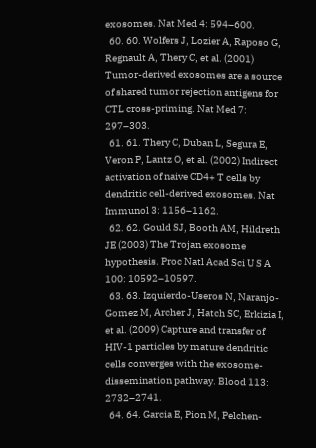exosomes. Nat Med 4: 594–600.
  60. 60. Wolfers J, Lozier A, Raposo G, Regnault A, Thery C, et al. (2001) Tumor-derived exosomes are a source of shared tumor rejection antigens for CTL cross-priming. Nat Med 7: 297–303.
  61. 61. Thery C, Duban L, Segura E, Veron P, Lantz O, et al. (2002) Indirect activation of naive CD4+ T cells by dendritic cell-derived exosomes. Nat Immunol 3: 1156–1162.
  62. 62. Gould SJ, Booth AM, Hildreth JE (2003) The Trojan exosome hypothesis. Proc Natl Acad Sci U S A 100: 10592–10597.
  63. 63. Izquierdo-Useros N, Naranjo-Gomez M, Archer J, Hatch SC, Erkizia I, et al. (2009) Capture and transfer of HIV-1 particles by mature dendritic cells converges with the exosome-dissemination pathway. Blood 113: 2732–2741.
  64. 64. Garcia E, Pion M, Pelchen-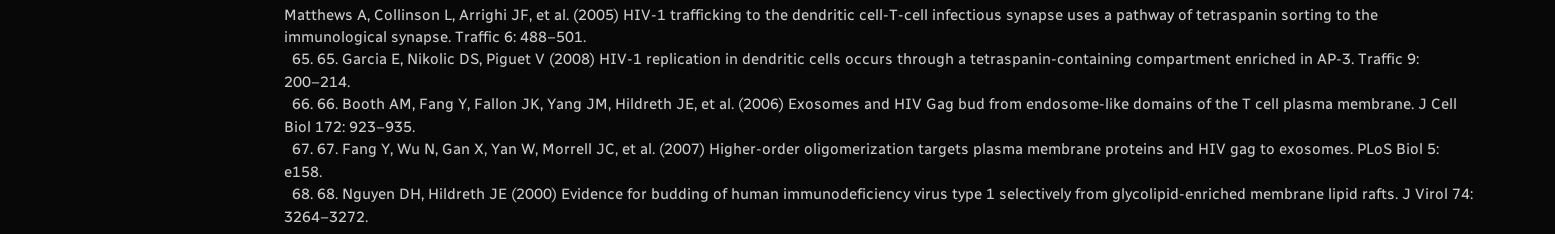Matthews A, Collinson L, Arrighi JF, et al. (2005) HIV-1 trafficking to the dendritic cell-T-cell infectious synapse uses a pathway of tetraspanin sorting to the immunological synapse. Traffic 6: 488–501.
  65. 65. Garcia E, Nikolic DS, Piguet V (2008) HIV-1 replication in dendritic cells occurs through a tetraspanin-containing compartment enriched in AP-3. Traffic 9: 200–214.
  66. 66. Booth AM, Fang Y, Fallon JK, Yang JM, Hildreth JE, et al. (2006) Exosomes and HIV Gag bud from endosome-like domains of the T cell plasma membrane. J Cell Biol 172: 923–935.
  67. 67. Fang Y, Wu N, Gan X, Yan W, Morrell JC, et al. (2007) Higher-order oligomerization targets plasma membrane proteins and HIV gag to exosomes. PLoS Biol 5: e158.
  68. 68. Nguyen DH, Hildreth JE (2000) Evidence for budding of human immunodeficiency virus type 1 selectively from glycolipid-enriched membrane lipid rafts. J Virol 74: 3264–3272.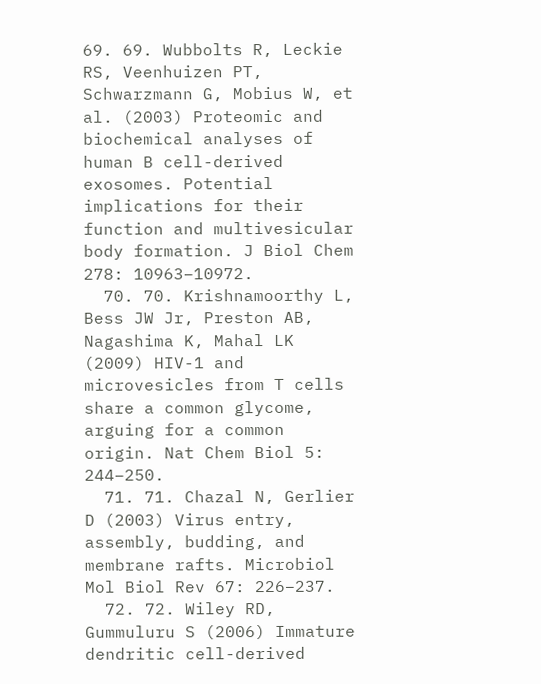69. 69. Wubbolts R, Leckie RS, Veenhuizen PT, Schwarzmann G, Mobius W, et al. (2003) Proteomic and biochemical analyses of human B cell-derived exosomes. Potential implications for their function and multivesicular body formation. J Biol Chem 278: 10963–10972.
  70. 70. Krishnamoorthy L, Bess JW Jr, Preston AB, Nagashima K, Mahal LK (2009) HIV-1 and microvesicles from T cells share a common glycome, arguing for a common origin. Nat Chem Biol 5: 244–250.
  71. 71. Chazal N, Gerlier D (2003) Virus entry, assembly, budding, and membrane rafts. Microbiol Mol Biol Rev 67: 226–237.
  72. 72. Wiley RD, Gummuluru S (2006) Immature dendritic cell-derived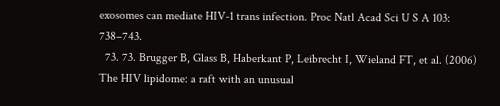exosomes can mediate HIV-1 trans infection. Proc Natl Acad Sci U S A 103: 738–743.
  73. 73. Brugger B, Glass B, Haberkant P, Leibrecht I, Wieland FT, et al. (2006) The HIV lipidome: a raft with an unusual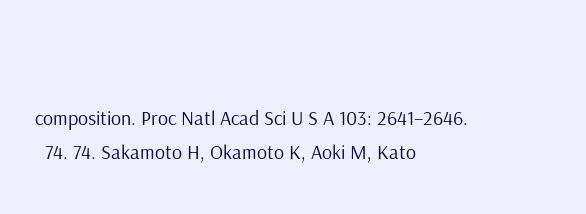composition. Proc Natl Acad Sci U S A 103: 2641–2646.
  74. 74. Sakamoto H, Okamoto K, Aoki M, Kato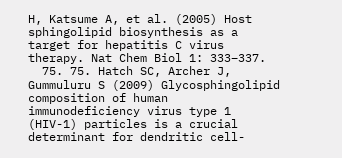H, Katsume A, et al. (2005) Host sphingolipid biosynthesis as a target for hepatitis C virus therapy. Nat Chem Biol 1: 333–337.
  75. 75. Hatch SC, Archer J, Gummuluru S (2009) Glycosphingolipid composition of human immunodeficiency virus type 1 (HIV-1) particles is a crucial determinant for dendritic cell-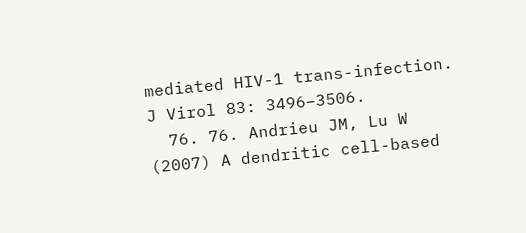mediated HIV-1 trans-infection. J Virol 83: 3496–3506.
  76. 76. Andrieu JM, Lu W (2007) A dendritic cell-based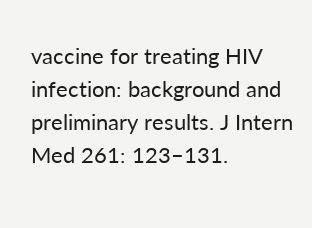vaccine for treating HIV infection: background and preliminary results. J Intern Med 261: 123–131.